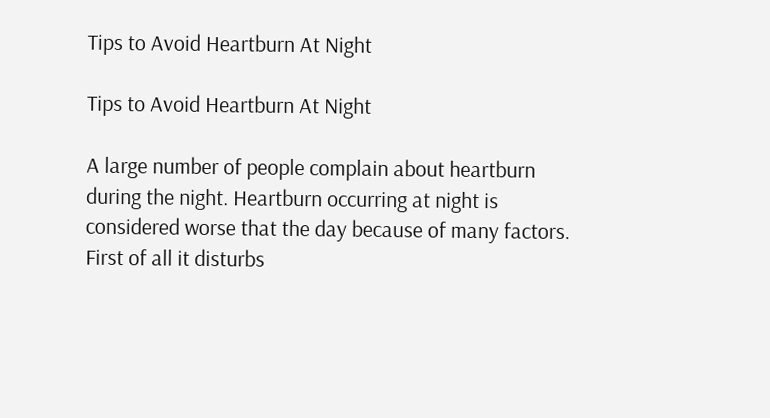Tips to Avoid Heartburn At Night

Tips to Avoid Heartburn At Night

A large number of people complain about heartburn during the night. Heartburn occurring at night is considered worse that the day because of many factors. First of all it disturbs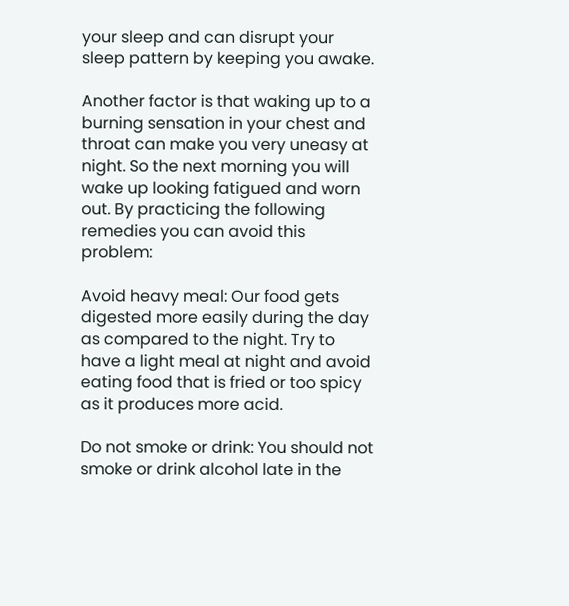your sleep and can disrupt your sleep pattern by keeping you awake.

Another factor is that waking up to a burning sensation in your chest and throat can make you very uneasy at night. So the next morning you will wake up looking fatigued and worn out. By practicing the following remedies you can avoid this problem:

Avoid heavy meal: Our food gets digested more easily during the day as compared to the night. Try to have a light meal at night and avoid eating food that is fried or too spicy as it produces more acid.

Do not smoke or drink: You should not smoke or drink alcohol late in the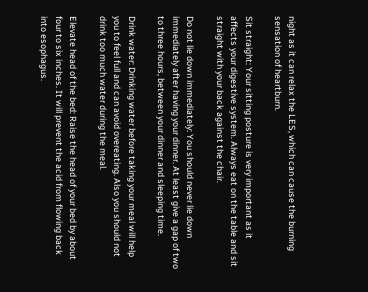night as it can relax the LES, which can cause the burning sensation of heartburn.

Sit straight: Your sitting posture is very important as it affects your digestive system. Always eat on the table and sit straight with your back against the chair.

Do not lie down immediately: You should never lie down immediately after having your dinner. At least give a gap of two to three hours, between your dinner and sleeping time.

Drink water: Drinking water before taking your meal will help you to feel full and can avoid overeating. Also you should not drink too much water during the meal.

Elevate head of the bed: Raise the head of your bed by about four to six inches. It will prevent the acid from flowing back into esophagus.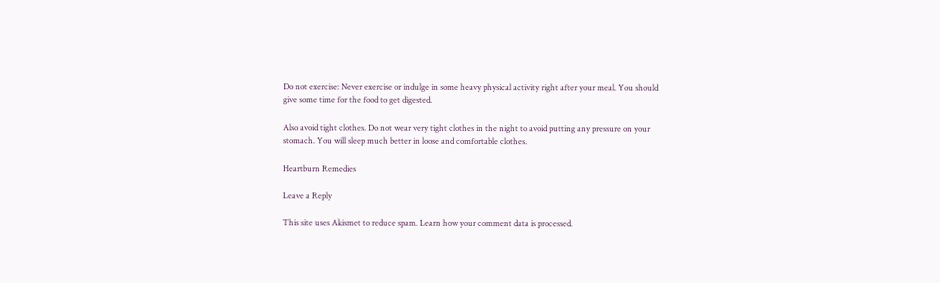Do not exercise: Never exercise or indulge in some heavy physical activity right after your meal. You should give some time for the food to get digested.

Also avoid tight clothes. Do not wear very tight clothes in the night to avoid putting any pressure on your stomach. You will sleep much better in loose and comfortable clothes.

Heartburn Remedies

Leave a Reply

This site uses Akismet to reduce spam. Learn how your comment data is processed.